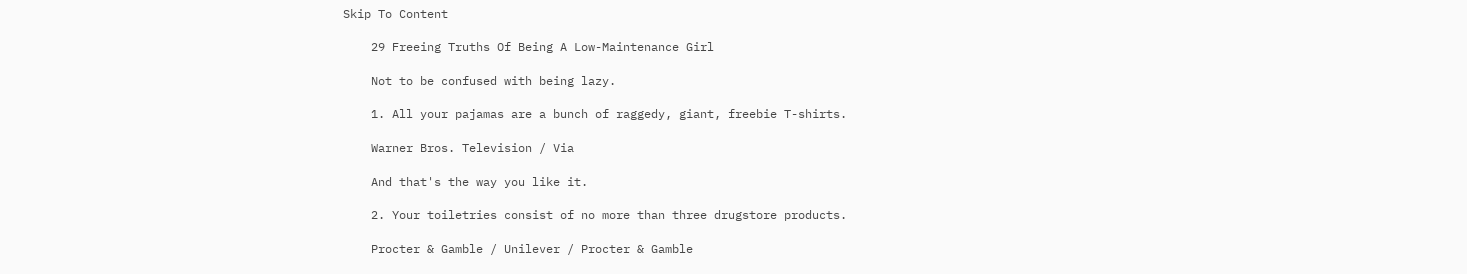Skip To Content

    29 Freeing Truths Of Being A Low-Maintenance Girl

    Not to be confused with being lazy.

    1. All your pajamas are a bunch of raggedy, giant, freebie T-shirts.

    Warner Bros. Television / Via

    And that's the way you like it.

    2. Your toiletries consist of no more than three drugstore products.

    Procter & Gamble / Unilever / Procter & Gamble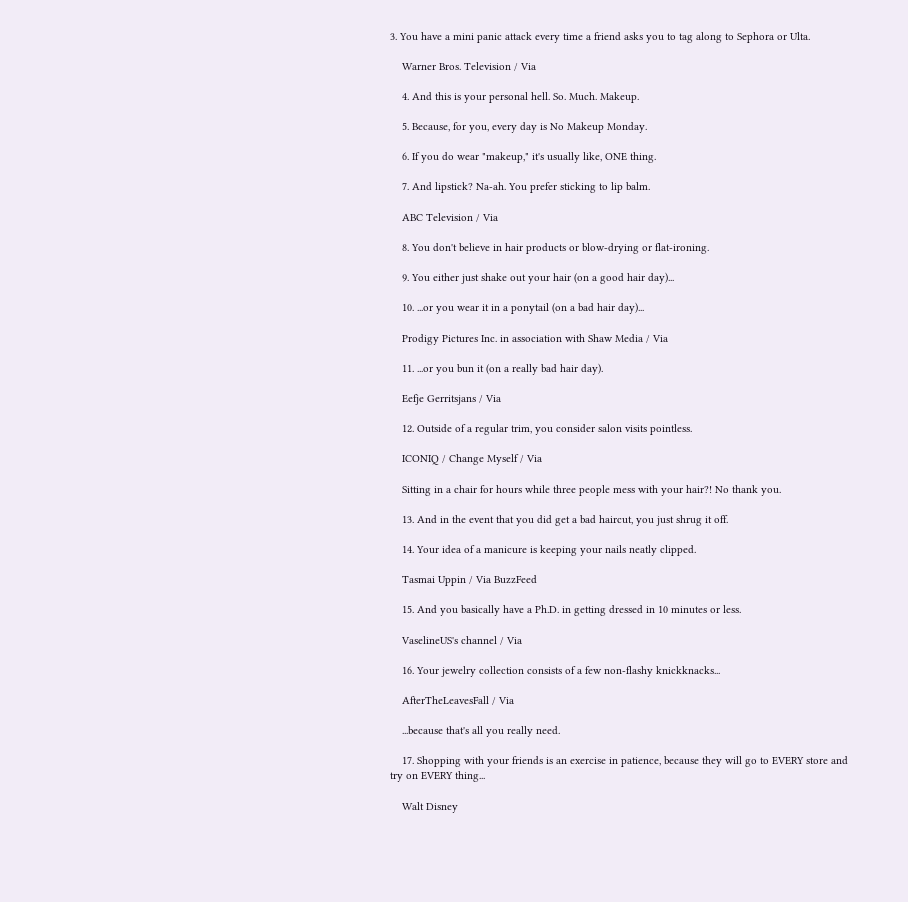3. You have a mini panic attack every time a friend asks you to tag along to Sephora or Ulta.

    Warner Bros. Television / Via

    4. And this is your personal hell. So. Much. Makeup.

    5. Because, for you, every day is No Makeup Monday.

    6. If you do wear "makeup," it's usually like, ONE thing.

    7. And lipstick? Na-ah. You prefer sticking to lip balm.

    ABC Television / Via

    8. You don't believe in hair products or blow-drying or flat-ironing.

    9. You either just shake out your hair (on a good hair day)...

    10. ...or you wear it in a ponytail (on a bad hair day)...

    Prodigy Pictures Inc. in association with Shaw Media / Via

    11. ...or you bun it (on a really bad hair day).

    Eefje Gerritsjans / Via

    12. Outside of a regular trim, you consider salon visits pointless.

    ICONIQ / Change Myself / Via

    Sitting in a chair for hours while three people mess with your hair?! No thank you.

    13. And in the event that you did get a bad haircut, you just shrug it off.

    14. Your idea of a manicure is keeping your nails neatly clipped.

    Tasmai Uppin / Via BuzzFeed

    15. And you basically have a Ph.D. in getting dressed in 10 minutes or less.

    VaselineUS's channel / Via

    16. Your jewelry collection consists of a few non-flashy knickknacks...

    AfterTheLeavesFall / Via

    ...because that's all you really need.

    17. Shopping with your friends is an exercise in patience, because they will go to EVERY store and try on EVERY thing...

    Walt Disney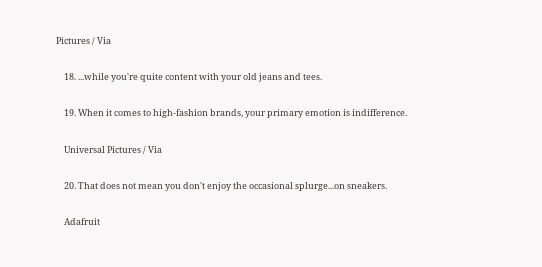Pictures / Via

    18. ...while you're quite content with your old jeans and tees.

    19. When it comes to high-fashion brands, your primary emotion is indifference.

    Universal Pictures / Via

    20. That does not mean you don't enjoy the occasional splurge...on sneakers.

    Adafruit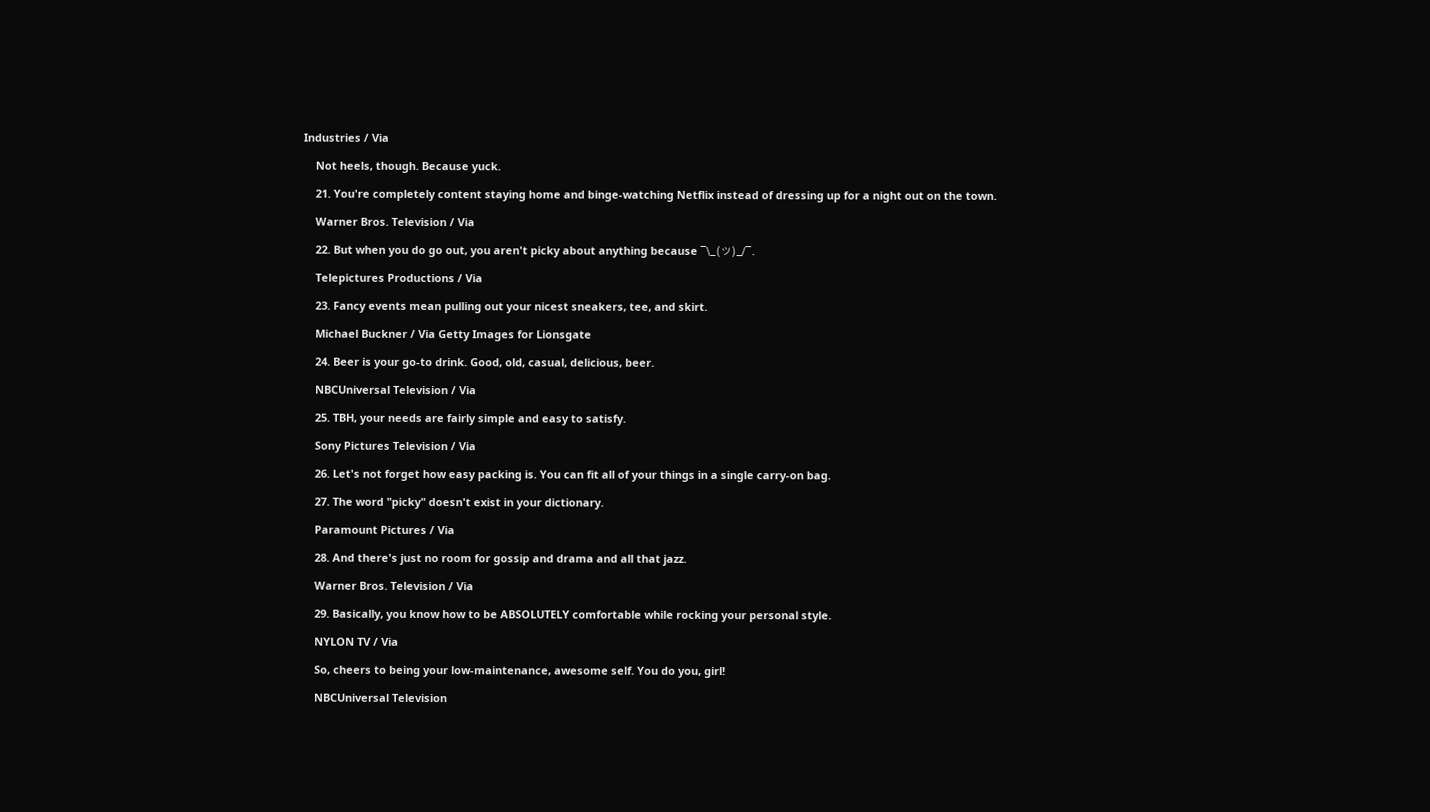Industries / Via

    Not heels, though. Because yuck.

    21. You're completely content staying home and binge-watching Netflix instead of dressing up for a night out on the town.

    Warner Bros. Television / Via

    22. But when you do go out, you aren't picky about anything because ¯\_(ツ)_/¯.

    Telepictures Productions / Via

    23. Fancy events mean pulling out your nicest sneakers, tee, and skirt.

    Michael Buckner / Via Getty Images for Lionsgate

    24. Beer is your go-to drink. Good, old, casual, delicious, beer.

    NBCUniversal Television / Via

    25. TBH, your needs are fairly simple and easy to satisfy.

    Sony Pictures Television / Via

    26. Let's not forget how easy packing is. You can fit all of your things in a single carry-on bag.

    27. The word "picky" doesn't exist in your dictionary.

    Paramount Pictures / Via

    28. And there's just no room for gossip and drama and all that jazz.

    Warner Bros. Television / Via

    29. Basically, you know how to be ABSOLUTELY comfortable while rocking your personal style.

    NYLON TV / Via

    So, cheers to being your low-maintenance, awesome self. You do you, girl!

    NBCUniversal Television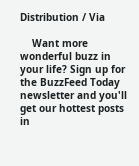Distribution / Via

    Want more wonderful buzz in your life? Sign up for the BuzzFeed Today newsletter and you'll get our hottest posts in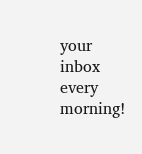your inbox every morning!